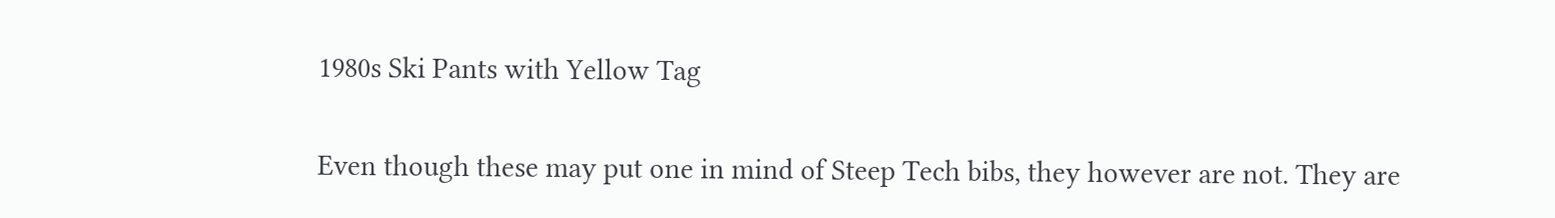1980s Ski Pants with Yellow Tag

Even though these may put one in mind of Steep Tech bibs, they however are not. They are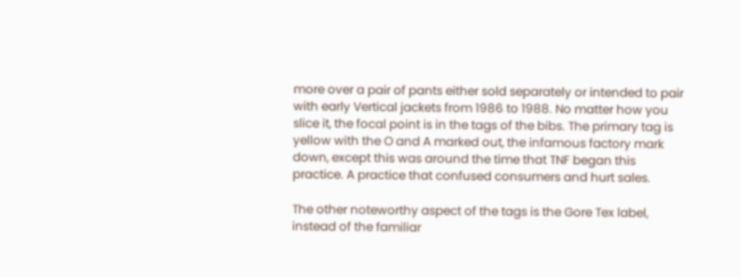more over a pair of pants either sold separately or intended to pair with early Vertical jackets from 1986 to 1988. No matter how you slice it, the focal point is in the tags of the bibs. The primary tag is yellow with the O and A marked out, the infamous factory mark down, except this was around the time that TNF began this practice. A practice that confused consumers and hurt sales.

The other noteworthy aspect of the tags is the Gore Tex label, instead of the familiar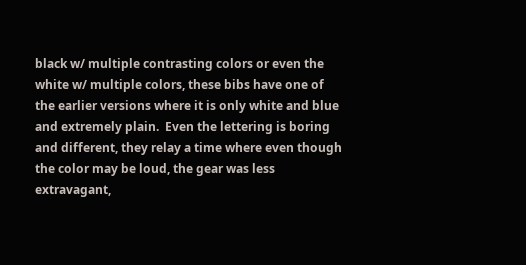black w/ multiple contrasting colors or even the white w/ multiple colors, these bibs have one of the earlier versions where it is only white and blue and extremely plain.  Even the lettering is boring and different, they relay a time where even though the color may be loud, the gear was less extravagant,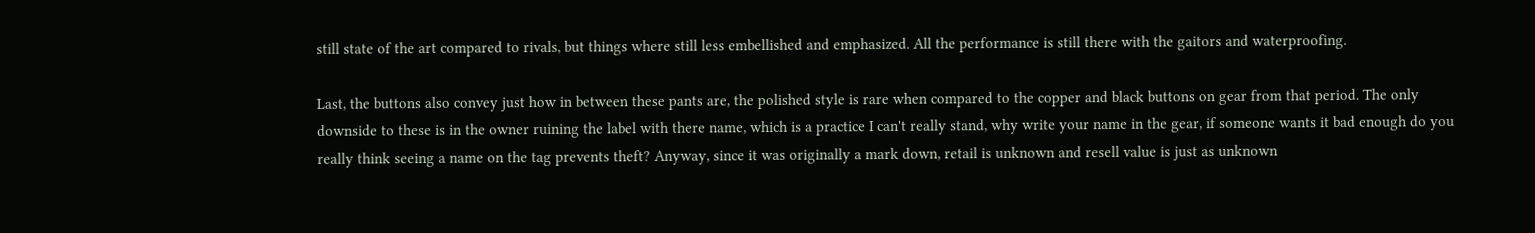still state of the art compared to rivals, but things where still less embellished and emphasized. All the performance is still there with the gaitors and waterproofing.

Last, the buttons also convey just how in between these pants are, the polished style is rare when compared to the copper and black buttons on gear from that period. The only downside to these is in the owner ruining the label with there name, which is a practice I can't really stand, why write your name in the gear, if someone wants it bad enough do you really think seeing a name on the tag prevents theft? Anyway, since it was originally a mark down, retail is unknown and resell value is just as unknown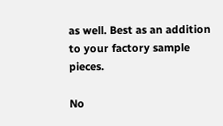as well. Best as an addition to your factory sample pieces.

No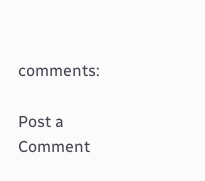comments:

Post a Comment